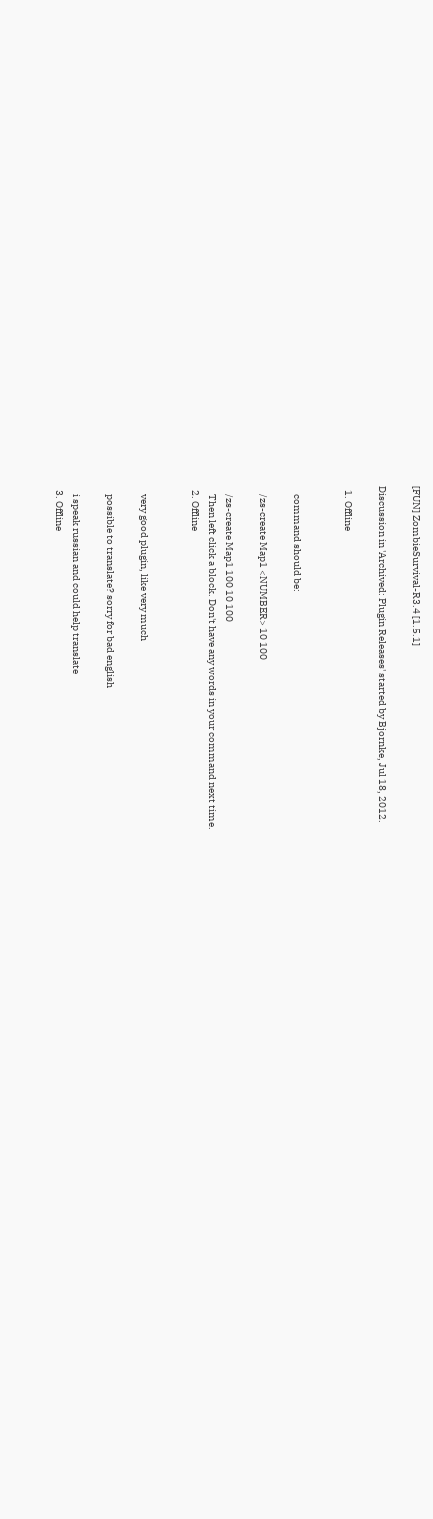[FUN] ZombieSurvival-R3.4 [1.5.1]

Discussion in 'Archived: Plugin Releases' started by Bjornke, Jul 18, 2012.

  1. Offline


    command should be:

    /zs-create Map1 <NUMBER> 10 100

    /zs-create Map1 100 10 100
    Then left click a block. Don't have any words in your command next time.
  2. Offline


    very good plugin, like very much

    possible to translate? sorry for bad english

    i speak russian and could help translate
  3. Offline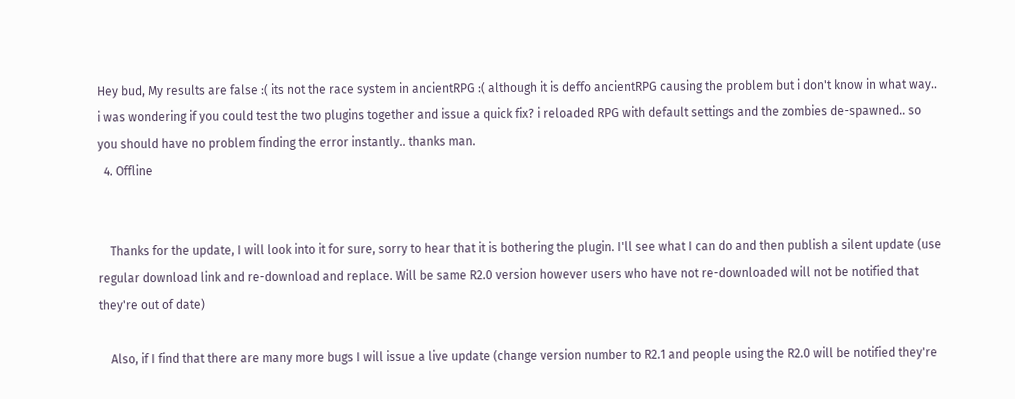Hey bud, My results are false :( its not the race system in ancientRPG :( although it is deffo ancientRPG causing the problem but i don't know in what way.. i was wondering if you could test the two plugins together and issue a quick fix? i reloaded RPG with default settings and the zombies de-spawned.. so you should have no problem finding the error instantly.. thanks man.
  4. Offline


    Thanks for the update, I will look into it for sure, sorry to hear that it is bothering the plugin. I'll see what I can do and then publish a silent update (use regular download link and re-download and replace. Will be same R2.0 version however users who have not re-downloaded will not be notified that they're out of date)

    Also, if I find that there are many more bugs I will issue a live update (change version number to R2.1 and people using the R2.0 will be notified they're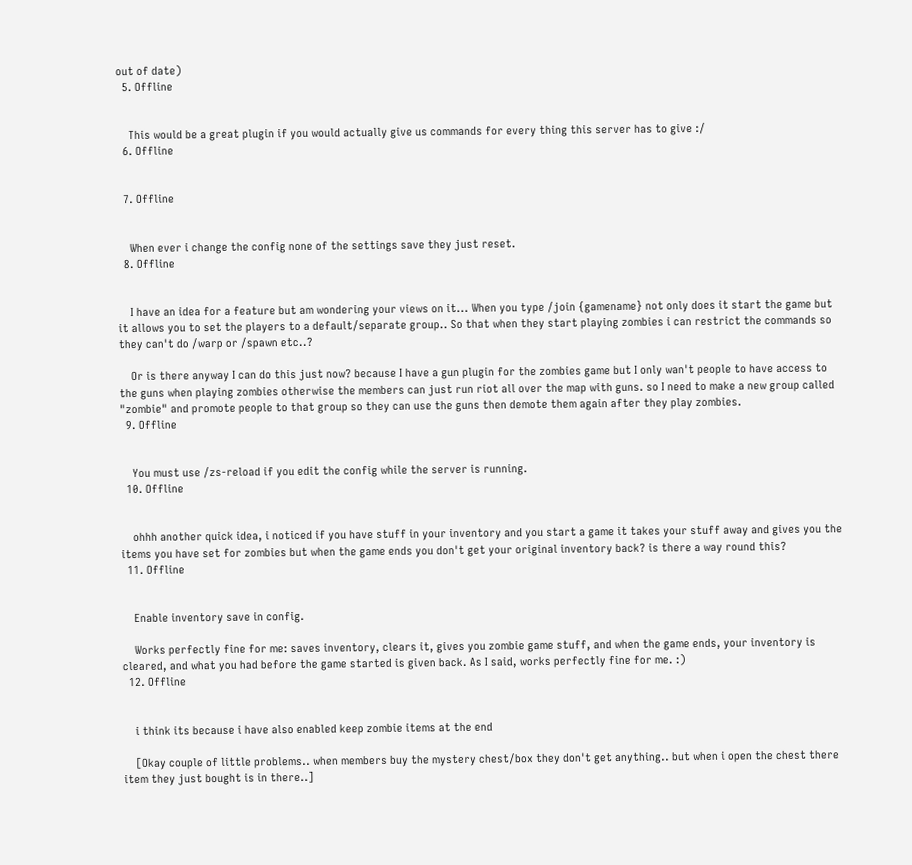out of date)
  5. Offline


    This would be a great plugin if you would actually give us commands for every thing this server has to give :/
  6. Offline


  7. Offline


    When ever i change the config none of the settings save they just reset.
  8. Offline


    I have an idea for a feature but am wondering your views on it... When you type /join {gamename} not only does it start the game but it allows you to set the players to a default/separate group.. So that when they start playing zombies i can restrict the commands so they can't do /warp or /spawn etc..?

    Or is there anyway I can do this just now? because I have a gun plugin for the zombies game but I only wan't people to have access to the guns when playing zombies otherwise the members can just run riot all over the map with guns. so I need to make a new group called "zombie" and promote people to that group so they can use the guns then demote them again after they play zombies.
  9. Offline


    You must use /zs-reload if you edit the config while the server is running.
  10. Offline


    ohhh another quick idea, i noticed if you have stuff in your inventory and you start a game it takes your stuff away and gives you the items you have set for zombies but when the game ends you don't get your original inventory back? is there a way round this?
  11. Offline


    Enable inventory save in config.

    Works perfectly fine for me: saves inventory, clears it, gives you zombie game stuff, and when the game ends, your inventory is cleared, and what you had before the game started is given back. As I said, works perfectly fine for me. :)
  12. Offline


    i think its because i have also enabled keep zombie items at the end

    [Okay couple of little problems.. when members buy the mystery chest/box they don't get anything.. but when i open the chest there item they just bought is in there..]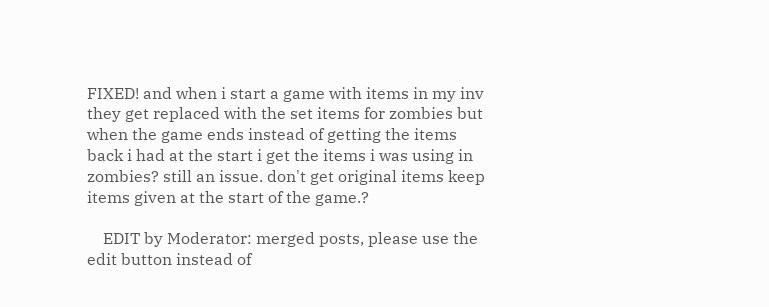FIXED! and when i start a game with items in my inv they get replaced with the set items for zombies but when the game ends instead of getting the items back i had at the start i get the items i was using in zombies? still an issue. don't get original items keep items given at the start of the game.?

    EDIT by Moderator: merged posts, please use the edit button instead of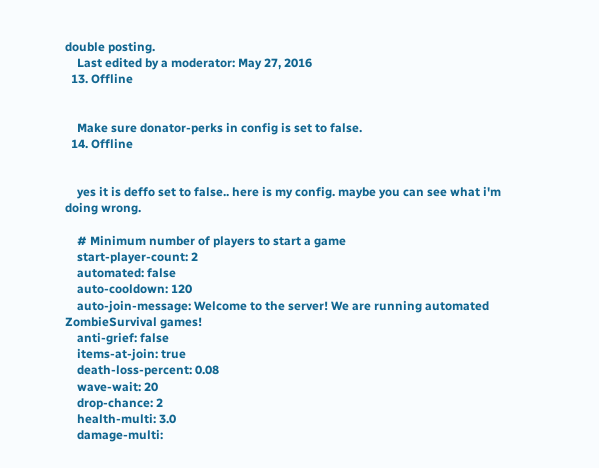double posting.
    Last edited by a moderator: May 27, 2016
  13. Offline


    Make sure donator-perks in config is set to false.
  14. Offline


    yes it is deffo set to false.. here is my config. maybe you can see what i'm doing wrong.

    # Minimum number of players to start a game
    start-player-count: 2
    automated: false
    auto-cooldown: 120
    auto-join-message: Welcome to the server! We are running automated ZombieSurvival games!
    anti-grief: false
    items-at-join: true
    death-loss-percent: 0.08
    wave-wait: 20
    drop-chance: 2
    health-multi: 3.0
    damage-multi: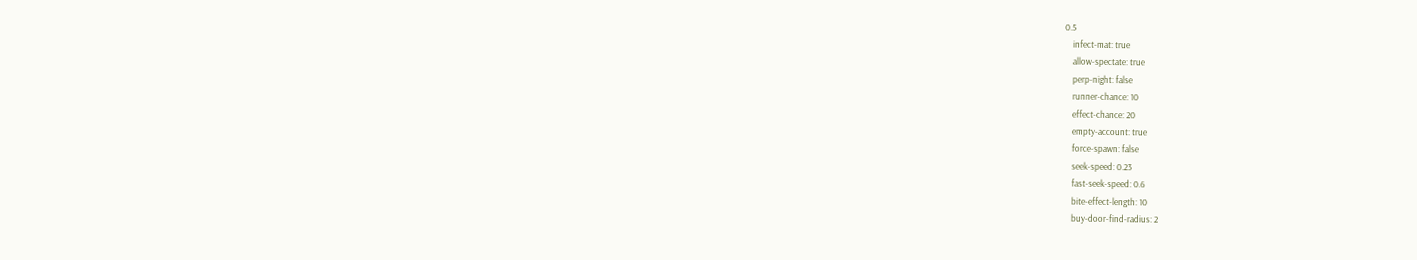0.5
    infect-mat: true
    allow-spectate: true
    perp-night: false
    runner-chance: 10
    effect-chance: 20
    empty-account: true
    force-spawn: false
    seek-speed: 0.23
    fast-seek-speed: 0.6
    bite-effect-length: 10
    buy-door-find-radius: 2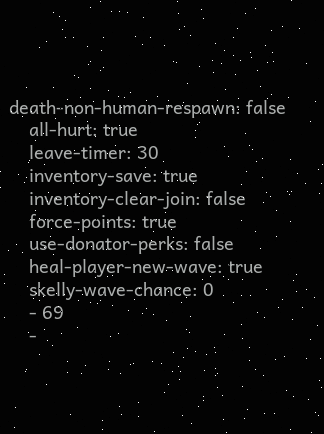death-non-human-respawn: false
    all-hurt: true
    leave-timer: 30
    inventory-save: true
    inventory-clear-join: false
    force-points: true
    use-donator-perks: false
    heal-player-new-wave: true
    skelly-wave-chance: 0
    - 69
    -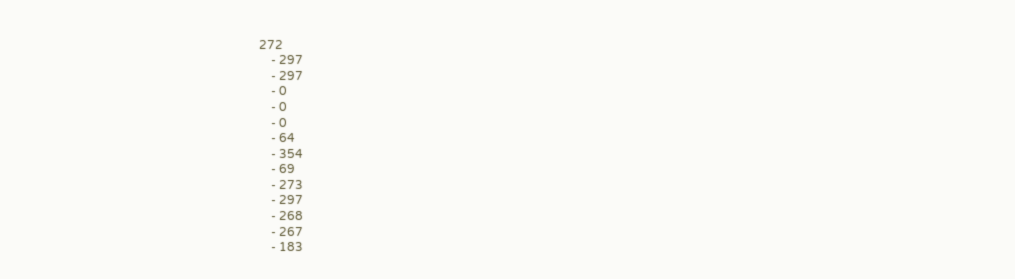272
    - 297
    - 297
    - 0
    - 0
    - 0
    - 64
    - 354
    - 69
    - 273
    - 297
    - 268
    - 267
    - 183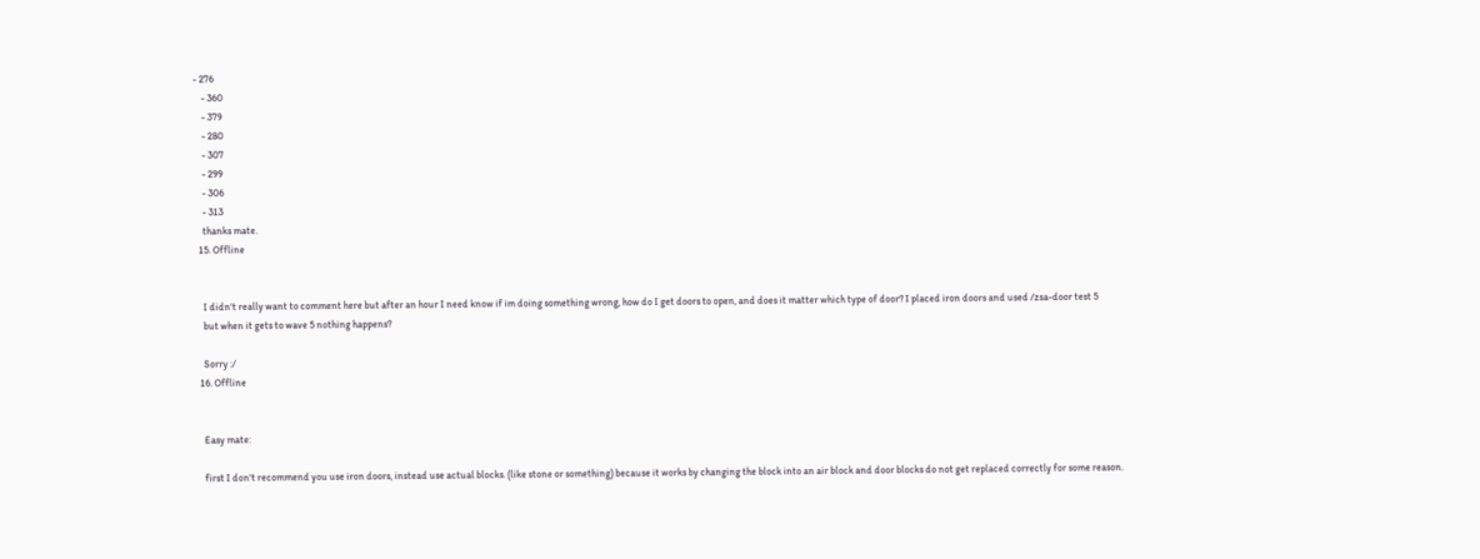- 276
    - 360
    - 379
    - 280
    - 307
    - 299
    - 306
    - 313
    thanks mate.
  15. Offline


    I didn't really want to comment here but after an hour I need know if im doing something wrong, how do I get doors to open, and does it matter which type of door? I placed iron doors and used /zsa-door test 5
    but when it gets to wave 5 nothing happens?

    Sorry :/
  16. Offline


    Easy mate:

    first I don't recommend you use iron doors, instead use actual blocks. (like stone or something) because it works by changing the block into an air block and door blocks do not get replaced correctly for some reason.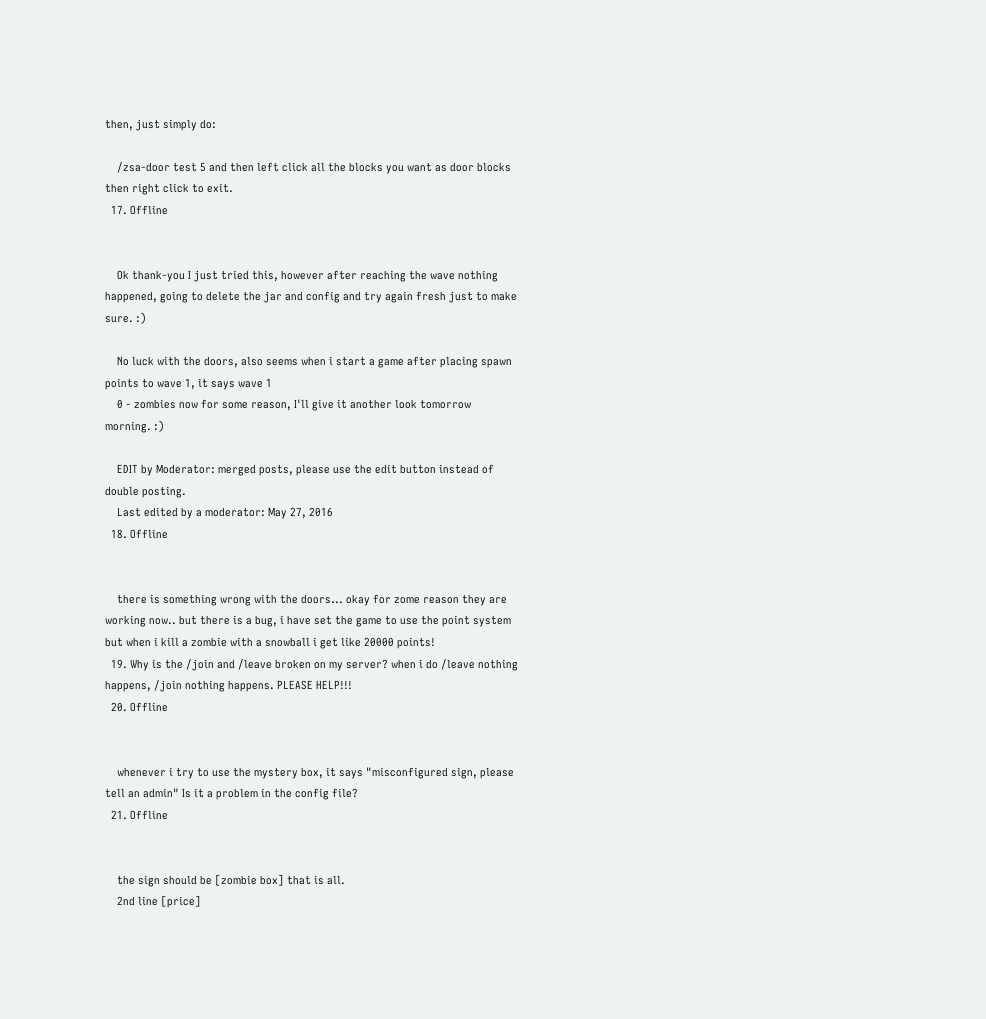then, just simply do:

    /zsa-door test 5 and then left click all the blocks you want as door blocks then right click to exit.
  17. Offline


    Ok thank-you I just tried this, however after reaching the wave nothing happened, going to delete the jar and config and try again fresh just to make sure. :)

    No luck with the doors, also seems when i start a game after placing spawn points to wave 1, it says wave 1
    0 - zombies now for some reason, I'll give it another look tomorrow morning. :)

    EDIT by Moderator: merged posts, please use the edit button instead of double posting.
    Last edited by a moderator: May 27, 2016
  18. Offline


    there is something wrong with the doors... okay for zome reason they are working now.. but there is a bug, i have set the game to use the point system but when i kill a zombie with a snowball i get like 20000 points!
  19. Why is the /join and /leave broken on my server? when i do /leave nothing happens, /join nothing happens. PLEASE HELP!!!
  20. Offline


    whenever i try to use the mystery box, it says "misconfigured sign, please tell an admin" Is it a problem in the config file?
  21. Offline


    the sign should be [zombie box] that is all.
    2nd line [price]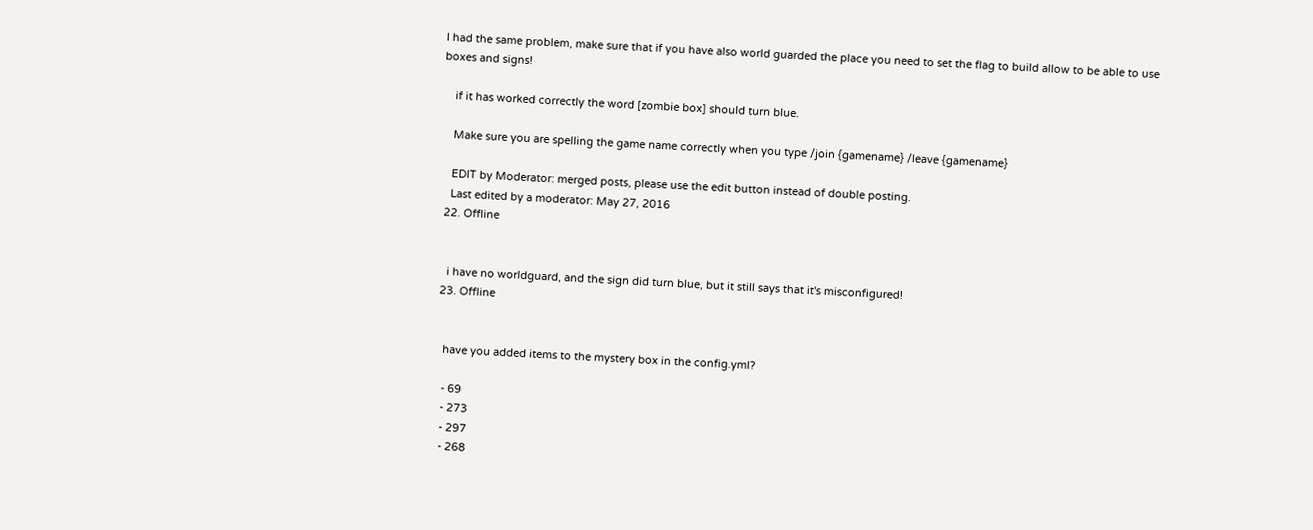I had the same problem, make sure that if you have also world guarded the place you need to set the flag to build allow to be able to use boxes and signs!

    if it has worked correctly the word [zombie box] should turn blue.

    Make sure you are spelling the game name correctly when you type /join {gamename} /leave {gamename}

    EDIT by Moderator: merged posts, please use the edit button instead of double posting.
    Last edited by a moderator: May 27, 2016
  22. Offline


    i have no worldguard, and the sign did turn blue, but it still says that it's misconfigured!
  23. Offline


    have you added items to the mystery box in the config.yml?

    - 69
    - 273
    - 297
    - 268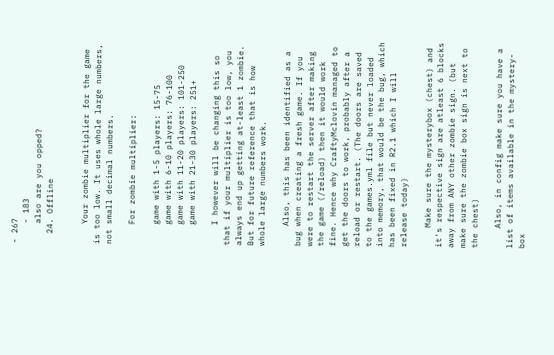- 267
    - 183
    also are you opped?
  24. Offline


    Your zombie multiplier for the game is too low. It uses whole large numbers, not small decimal numbers.

    For zombie multiplier:

    game with 1-5 players: 15-75
    game with 6-10 players: 76-100
    game with 11-20 players: 101-250
    game with 21-30 players: 251+

    I however will be changing this so that if your multiplier is too low, you always end up getting at-least 1 zombie. But for future reference that is how whole large numbers work.

    Also, this has been identified as a bug when creating a fresh game. If you were to restart the server after making the game (/reload) then it would work fine. Hence why CraftyMclovin managed to get the doors to work, probably after a reload or restart. (The doors are saved to the games.yml file but never loaded into memory, that would be the bug, which has been fixed in R2.1 which I will release today)

    Make sure the mysterybox (chest) and it's respective sign are atleast 6 blocks away from ANY other zombie sign. (but make sure the zombie box sign is next to the chest)

    Also, in config make sure you have a list of items available in the mystery-box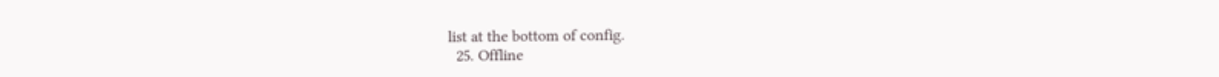list at the bottom of config.
  25. Offline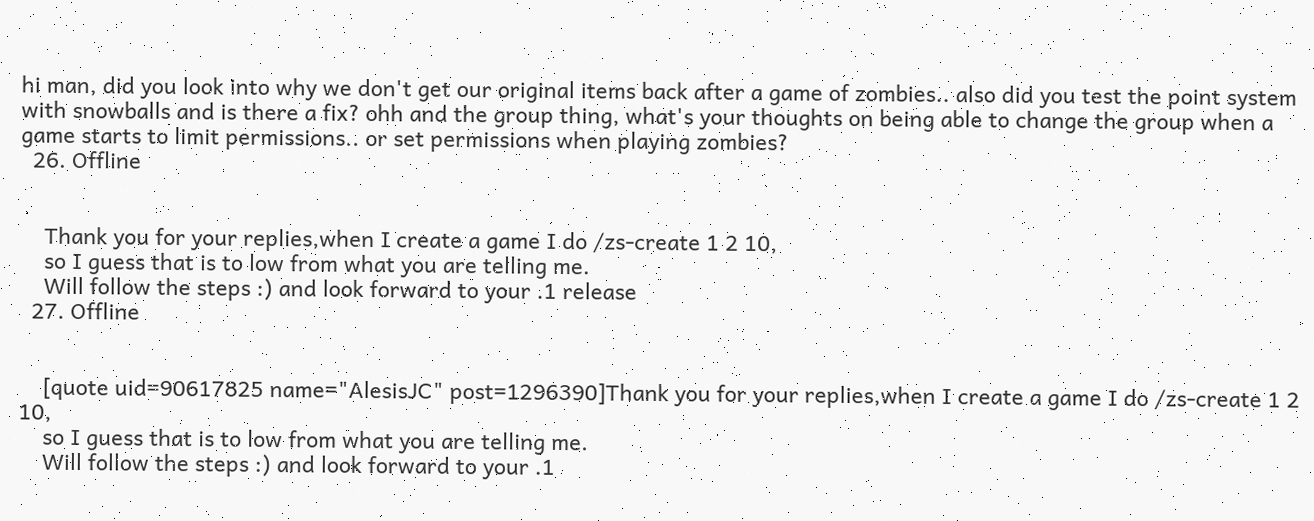hi man, did you look into why we don't get our original items back after a game of zombies.. also did you test the point system with snowballs and is there a fix? ohh and the group thing, what's your thoughts on being able to change the group when a game starts to limit permissions.. or set permissions when playing zombies?
  26. Offline


    Thank you for your replies,when I create a game I do /zs-create 1 2 10,
    so I guess that is to low from what you are telling me.
    Will follow the steps :) and look forward to your .1 release
  27. Offline


    [quote uid=90617825 name="AlesisJC" post=1296390]Thank you for your replies,when I create a game I do /zs-create 1 2 10,
    so I guess that is to low from what you are telling me.
    Will follow the steps :) and look forward to your .1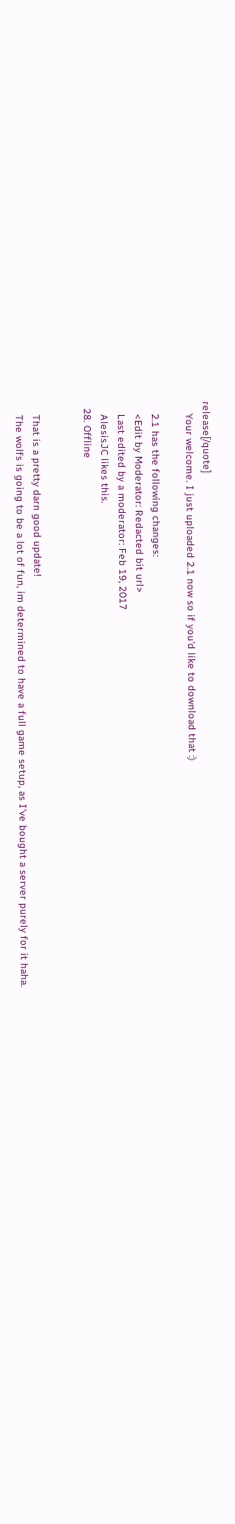release[/quote]
    Your welcome. I just uploaded 2.1 now so if you'd like to download that :)

    2.1 has the following changes:
    <Edit by Moderator: Redacted bit url>
    Last edited by a moderator: Feb 19, 2017
    AlesisJC likes this.
  28. Offline


    That is a pretty darn good update!
    The wolfs is going to be a lot of fun, im determined to have a full game setup, as I've bought a server purely for it haha.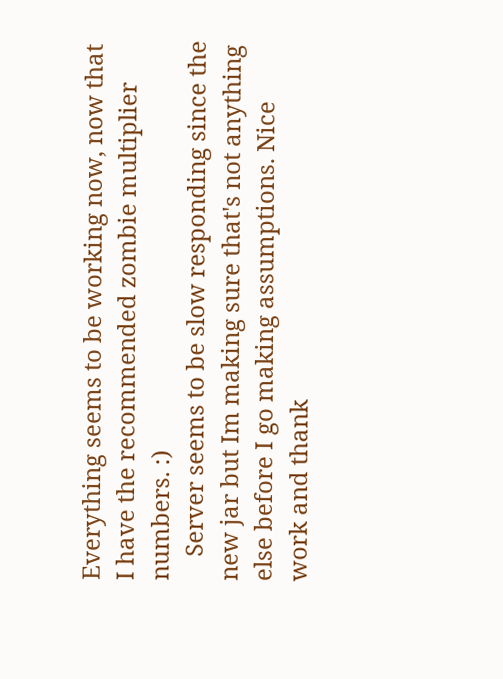Everything seems to be working now, now that I have the recommended zombie multiplier numbers. :)
    Server seems to be slow responding since the new jar but Im making sure that's not anything else before I go making assumptions. Nice work and thank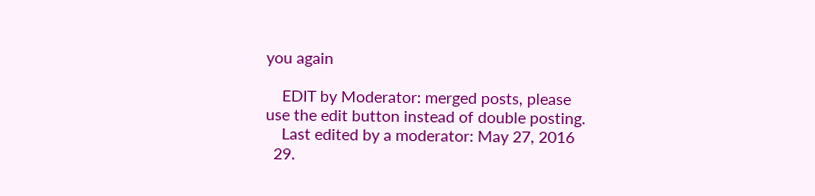you again

    EDIT by Moderator: merged posts, please use the edit button instead of double posting.
    Last edited by a moderator: May 27, 2016
  29.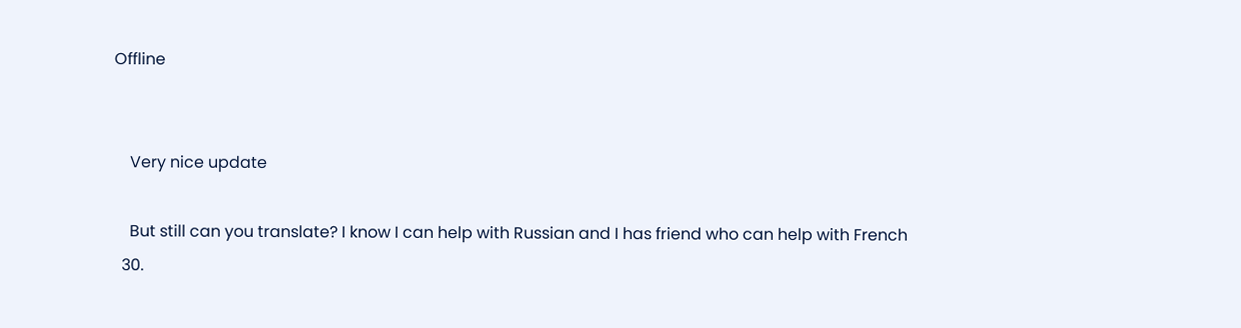Offline


    Very nice update

    But still can you translate? I know I can help with Russian and I has friend who can help with French
  30.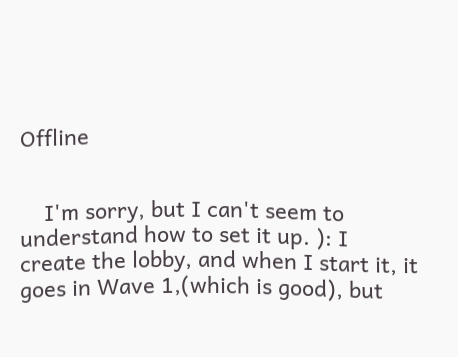Offline


    I'm sorry, but I can't seem to understand how to set it up. ): I create the lobby, and when I start it, it goes in Wave 1,(which is good), but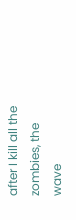after I kill all the zombies, the wave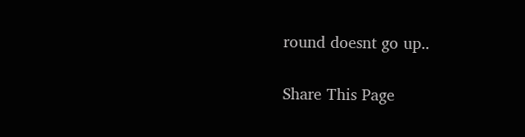round doesnt go up..

Share This Page